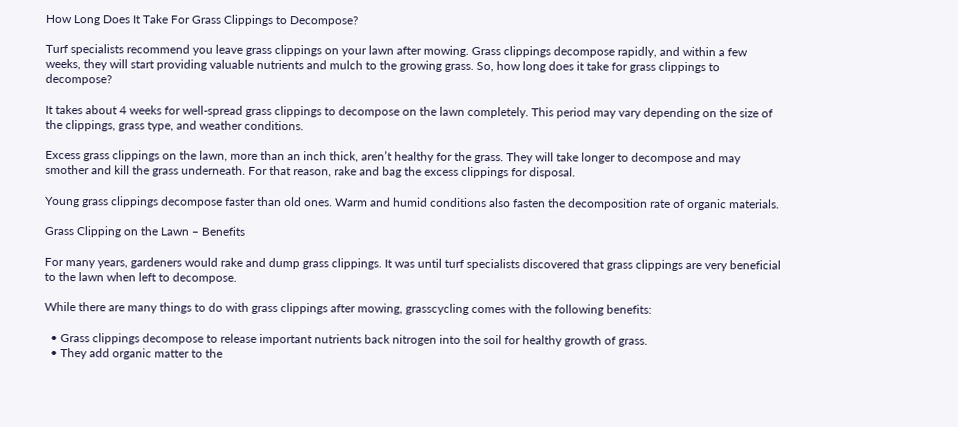How Long Does It Take For Grass Clippings to Decompose?

Turf specialists recommend you leave grass clippings on your lawn after mowing. Grass clippings decompose rapidly, and within a few weeks, they will start providing valuable nutrients and mulch to the growing grass. So, how long does it take for grass clippings to decompose?

It takes about 4 weeks for well-spread grass clippings to decompose on the lawn completely. This period may vary depending on the size of the clippings, grass type, and weather conditions.

Excess grass clippings on the lawn, more than an inch thick, aren’t healthy for the grass. They will take longer to decompose and may smother and kill the grass underneath. For that reason, rake and bag the excess clippings for disposal.

Young grass clippings decompose faster than old ones. Warm and humid conditions also fasten the decomposition rate of organic materials.

Grass Clipping on the Lawn – Benefits

For many years, gardeners would rake and dump grass clippings. It was until turf specialists discovered that grass clippings are very beneficial to the lawn when left to decompose.

While there are many things to do with grass clippings after mowing, grasscycling comes with the following benefits:

  • Grass clippings decompose to release important nutrients back nitrogen into the soil for healthy growth of grass.
  • They add organic matter to the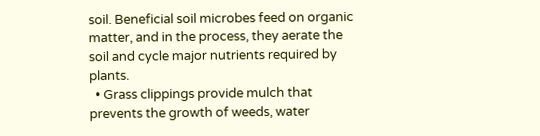soil. Beneficial soil microbes feed on organic matter, and in the process, they aerate the soil and cycle major nutrients required by plants.
  • Grass clippings provide mulch that prevents the growth of weeds, water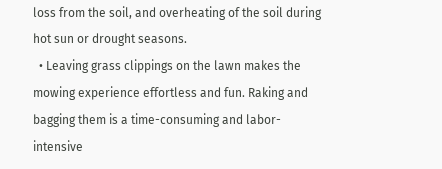loss from the soil, and overheating of the soil during hot sun or drought seasons.
  • Leaving grass clippings on the lawn makes the mowing experience effortless and fun. Raking and bagging them is a time-consuming and labor-intensive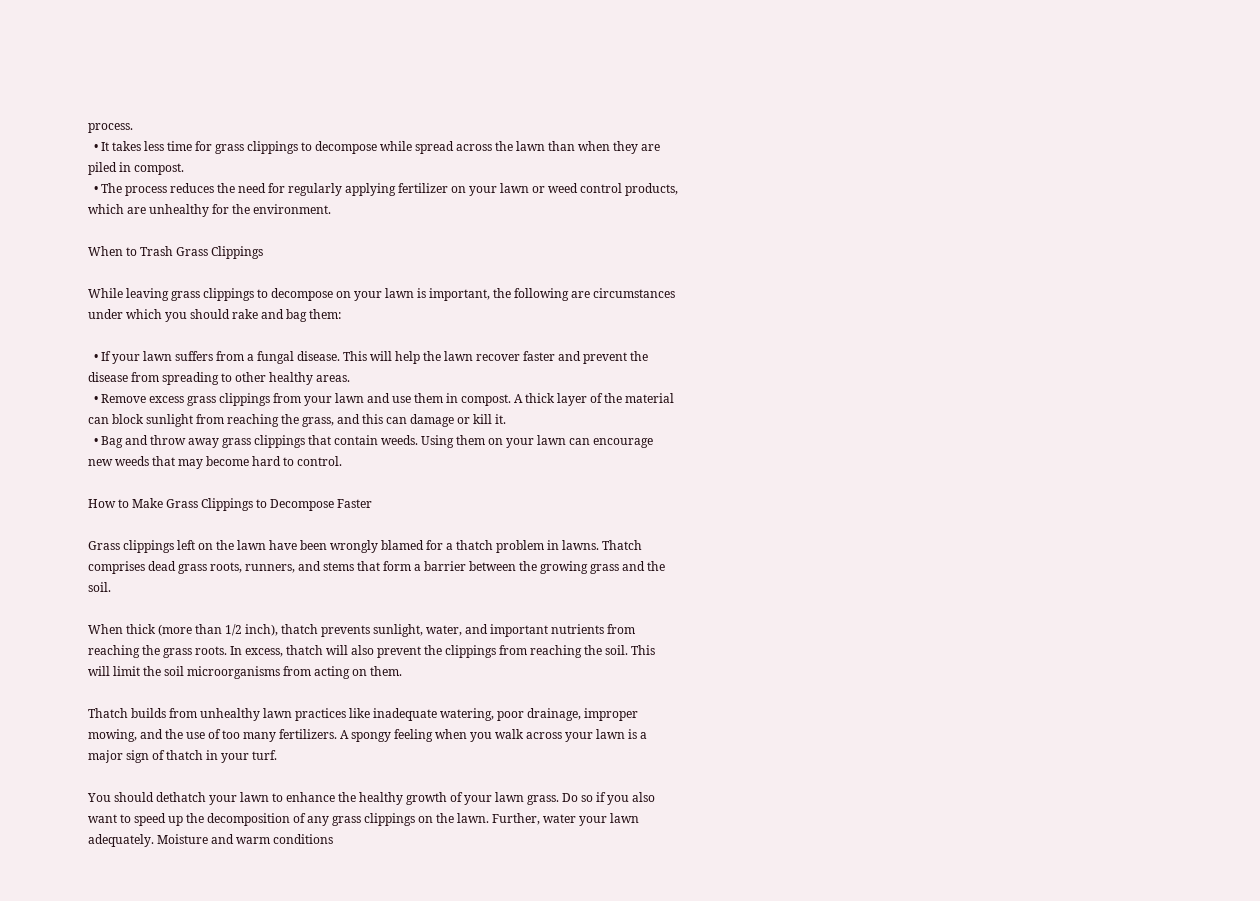process.
  • It takes less time for grass clippings to decompose while spread across the lawn than when they are piled in compost.
  • The process reduces the need for regularly applying fertilizer on your lawn or weed control products, which are unhealthy for the environment.

When to Trash Grass Clippings

While leaving grass clippings to decompose on your lawn is important, the following are circumstances under which you should rake and bag them:

  • If your lawn suffers from a fungal disease. This will help the lawn recover faster and prevent the disease from spreading to other healthy areas.
  • Remove excess grass clippings from your lawn and use them in compost. A thick layer of the material can block sunlight from reaching the grass, and this can damage or kill it.
  • Bag and throw away grass clippings that contain weeds. Using them on your lawn can encourage new weeds that may become hard to control.

How to Make Grass Clippings to Decompose Faster

Grass clippings left on the lawn have been wrongly blamed for a thatch problem in lawns. Thatch comprises dead grass roots, runners, and stems that form a barrier between the growing grass and the soil.

When thick (more than 1/2 inch), thatch prevents sunlight, water, and important nutrients from reaching the grass roots. In excess, thatch will also prevent the clippings from reaching the soil. This will limit the soil microorganisms from acting on them.

Thatch builds from unhealthy lawn practices like inadequate watering, poor drainage, improper mowing, and the use of too many fertilizers. A spongy feeling when you walk across your lawn is a major sign of thatch in your turf.

You should dethatch your lawn to enhance the healthy growth of your lawn grass. Do so if you also want to speed up the decomposition of any grass clippings on the lawn. Further, water your lawn adequately. Moisture and warm conditions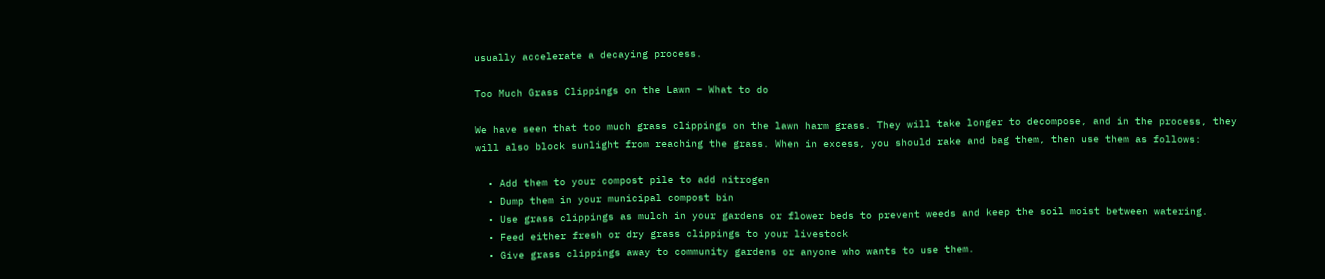usually accelerate a decaying process.

Too Much Grass Clippings on the Lawn – What to do

We have seen that too much grass clippings on the lawn harm grass. They will take longer to decompose, and in the process, they will also block sunlight from reaching the grass. When in excess, you should rake and bag them, then use them as follows:

  • Add them to your compost pile to add nitrogen
  • Dump them in your municipal compost bin
  • Use grass clippings as mulch in your gardens or flower beds to prevent weeds and keep the soil moist between watering.
  • Feed either fresh or dry grass clippings to your livestock
  • Give grass clippings away to community gardens or anyone who wants to use them.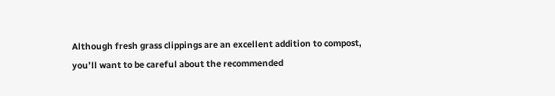Although fresh grass clippings are an excellent addition to compost, you’ll want to be careful about the recommended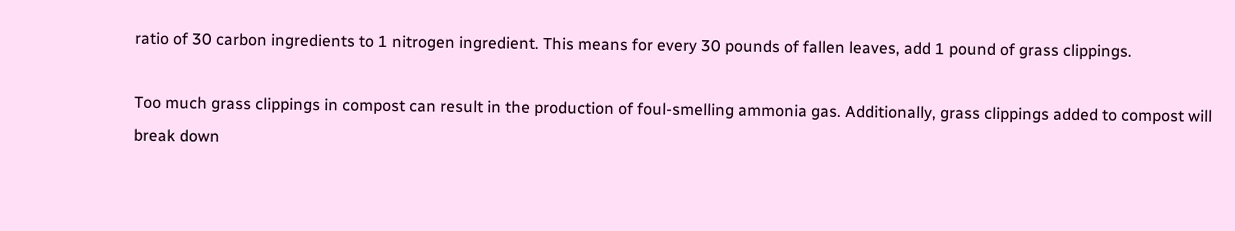ratio of 30 carbon ingredients to 1 nitrogen ingredient. This means for every 30 pounds of fallen leaves, add 1 pound of grass clippings.

Too much grass clippings in compost can result in the production of foul-smelling ammonia gas. Additionally, grass clippings added to compost will break down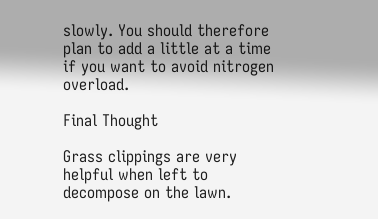slowly. You should therefore plan to add a little at a time if you want to avoid nitrogen overload.

Final Thought

Grass clippings are very helpful when left to decompose on the lawn.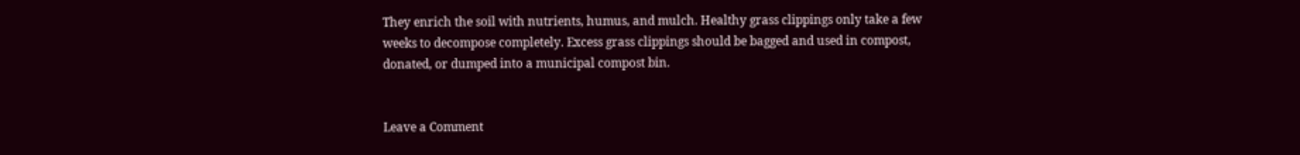They enrich the soil with nutrients, humus, and mulch. Healthy grass clippings only take a few weeks to decompose completely. Excess grass clippings should be bagged and used in compost, donated, or dumped into a municipal compost bin.


Leave a Comment